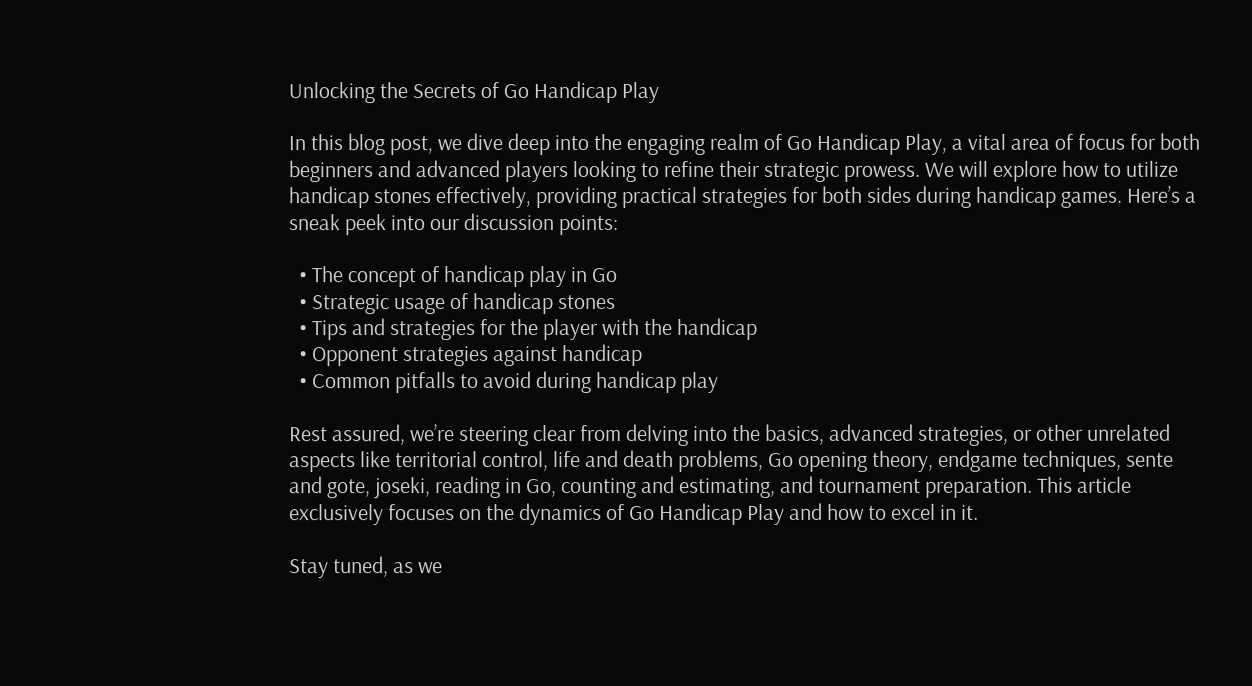Unlocking the Secrets of Go Handicap Play

In this blog post, we dive deep into the engaging realm of Go Handicap Play, a vital area of focus for both beginners and advanced players looking to refine their strategic prowess. We will explore how to utilize handicap stones effectively, providing practical strategies for both sides during handicap games. Here’s a sneak peek into our discussion points:

  • The concept of handicap play in Go
  • Strategic usage of handicap stones
  • Tips and strategies for the player with the handicap
  • Opponent strategies against handicap
  • Common pitfalls to avoid during handicap play

Rest assured, we’re steering clear from delving into the basics, advanced strategies, or other unrelated aspects like territorial control, life and death problems, Go opening theory, endgame techniques, sente and gote, joseki, reading in Go, counting and estimating, and tournament preparation. This article exclusively focuses on the dynamics of Go Handicap Play and how to excel in it.

Stay tuned, as we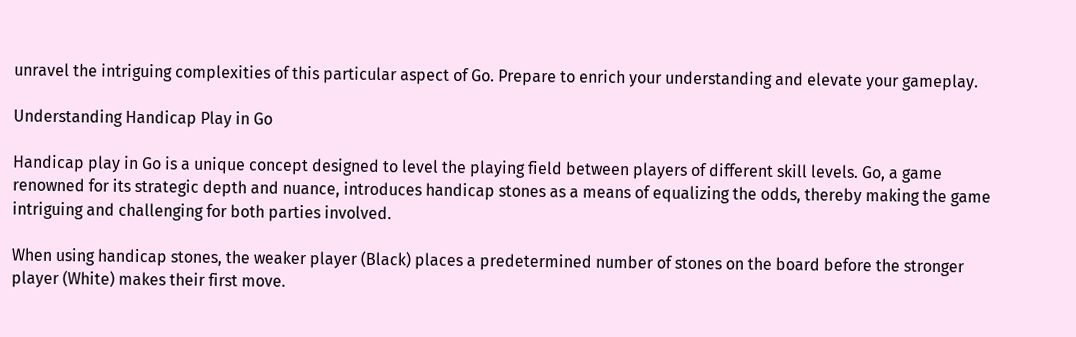unravel the intriguing complexities of this particular aspect of Go. Prepare to enrich your understanding and elevate your gameplay.

Understanding Handicap Play in Go

Handicap play in Go is a unique concept designed to level the playing field between players of different skill levels. Go, a game renowned for its strategic depth and nuance, introduces handicap stones as a means of equalizing the odds, thereby making the game intriguing and challenging for both parties involved.

When using handicap stones, the weaker player (Black) places a predetermined number of stones on the board before the stronger player (White) makes their first move.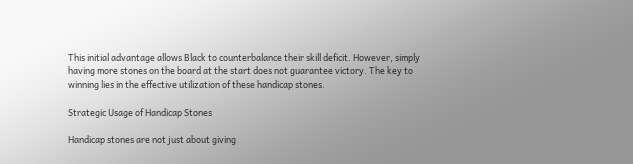This initial advantage allows Black to counterbalance their skill deficit. However, simply having more stones on the board at the start does not guarantee victory. The key to winning lies in the effective utilization of these handicap stones.

Strategic Usage of Handicap Stones

Handicap stones are not just about giving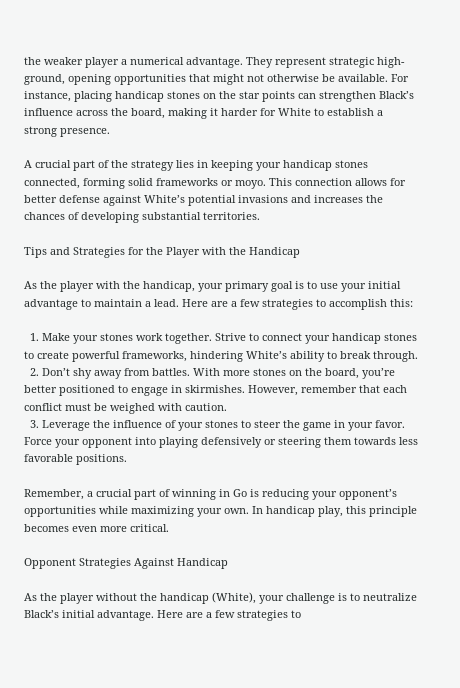the weaker player a numerical advantage. They represent strategic high-ground, opening opportunities that might not otherwise be available. For instance, placing handicap stones on the star points can strengthen Black’s influence across the board, making it harder for White to establish a strong presence.

A crucial part of the strategy lies in keeping your handicap stones connected, forming solid frameworks or moyo. This connection allows for better defense against White’s potential invasions and increases the chances of developing substantial territories.

Tips and Strategies for the Player with the Handicap

As the player with the handicap, your primary goal is to use your initial advantage to maintain a lead. Here are a few strategies to accomplish this:

  1. Make your stones work together. Strive to connect your handicap stones to create powerful frameworks, hindering White’s ability to break through.
  2. Don’t shy away from battles. With more stones on the board, you’re better positioned to engage in skirmishes. However, remember that each conflict must be weighed with caution.
  3. Leverage the influence of your stones to steer the game in your favor. Force your opponent into playing defensively or steering them towards less favorable positions.

Remember, a crucial part of winning in Go is reducing your opponent’s opportunities while maximizing your own. In handicap play, this principle becomes even more critical.

Opponent Strategies Against Handicap

As the player without the handicap (White), your challenge is to neutralize Black’s initial advantage. Here are a few strategies to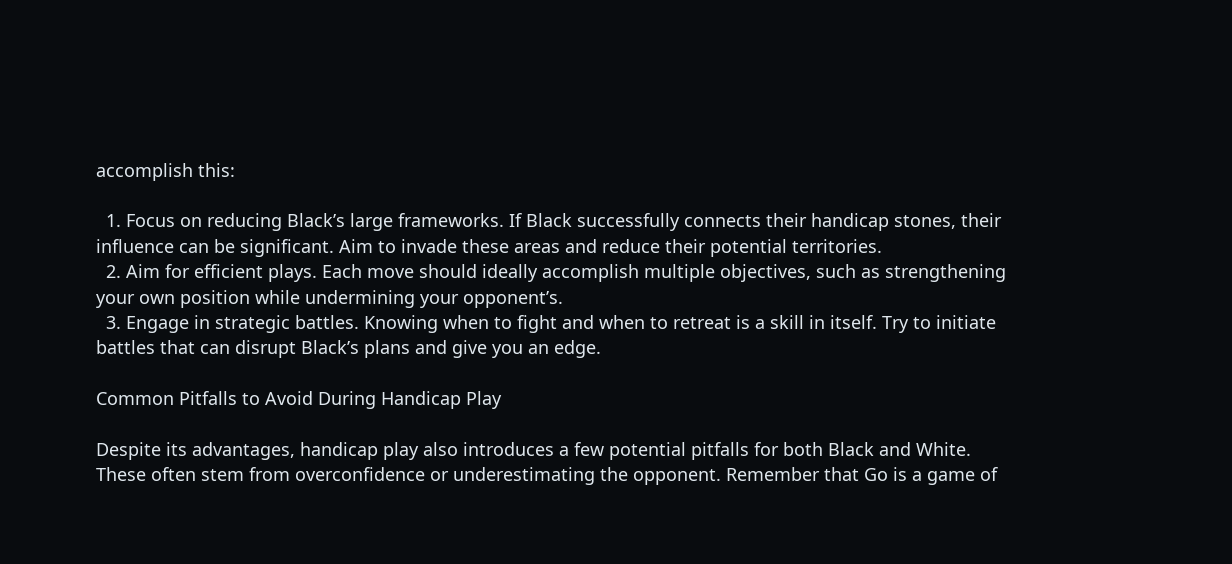accomplish this:

  1. Focus on reducing Black’s large frameworks. If Black successfully connects their handicap stones, their influence can be significant. Aim to invade these areas and reduce their potential territories.
  2. Aim for efficient plays. Each move should ideally accomplish multiple objectives, such as strengthening your own position while undermining your opponent’s.
  3. Engage in strategic battles. Knowing when to fight and when to retreat is a skill in itself. Try to initiate battles that can disrupt Black’s plans and give you an edge.

Common Pitfalls to Avoid During Handicap Play

Despite its advantages, handicap play also introduces a few potential pitfalls for both Black and White. These often stem from overconfidence or underestimating the opponent. Remember that Go is a game of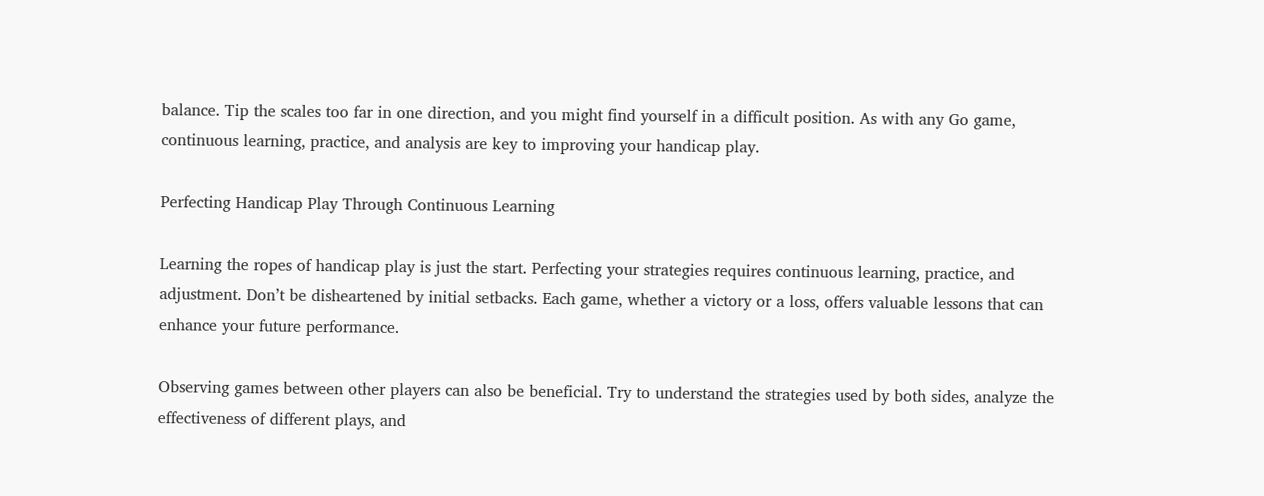balance. Tip the scales too far in one direction, and you might find yourself in a difficult position. As with any Go game, continuous learning, practice, and analysis are key to improving your handicap play.

Perfecting Handicap Play Through Continuous Learning

Learning the ropes of handicap play is just the start. Perfecting your strategies requires continuous learning, practice, and adjustment. Don’t be disheartened by initial setbacks. Each game, whether a victory or a loss, offers valuable lessons that can enhance your future performance.

Observing games between other players can also be beneficial. Try to understand the strategies used by both sides, analyze the effectiveness of different plays, and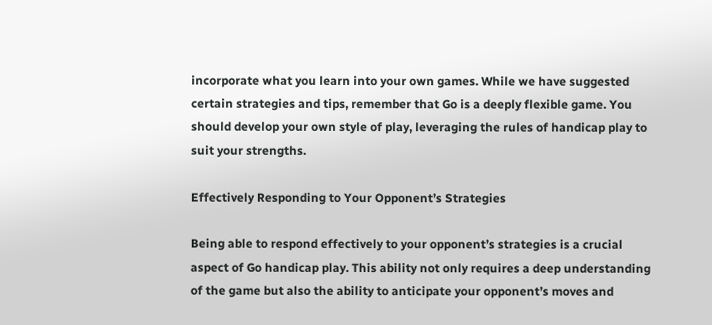incorporate what you learn into your own games. While we have suggested certain strategies and tips, remember that Go is a deeply flexible game. You should develop your own style of play, leveraging the rules of handicap play to suit your strengths.

Effectively Responding to Your Opponent’s Strategies

Being able to respond effectively to your opponent’s strategies is a crucial aspect of Go handicap play. This ability not only requires a deep understanding of the game but also the ability to anticipate your opponent’s moves and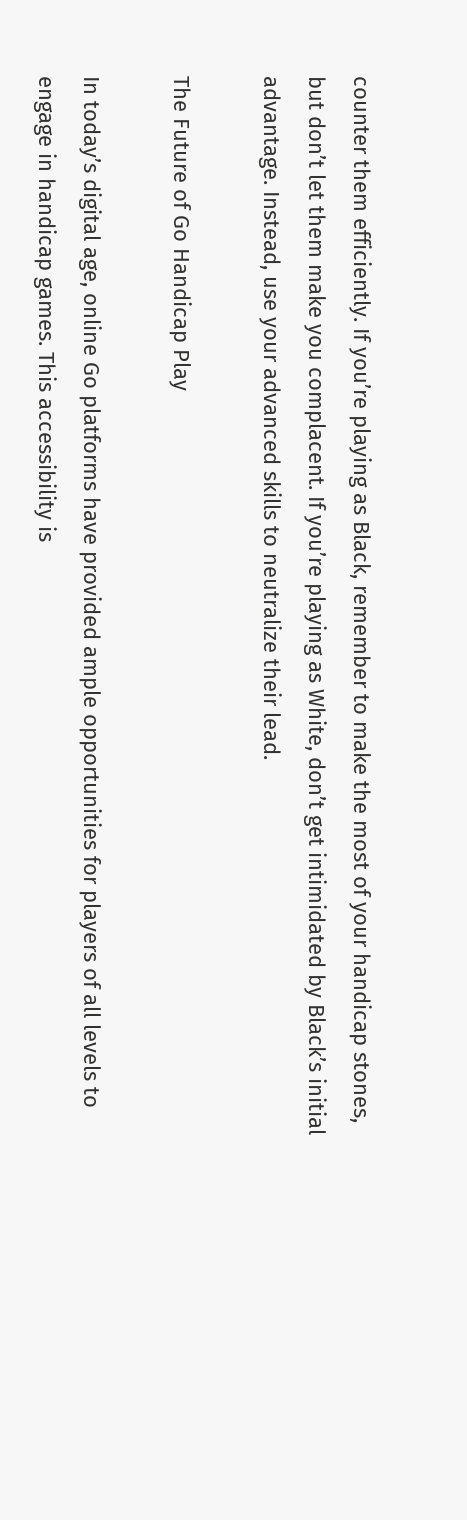counter them efficiently. If you’re playing as Black, remember to make the most of your handicap stones, but don’t let them make you complacent. If you’re playing as White, don’t get intimidated by Black’s initial advantage. Instead, use your advanced skills to neutralize their lead.

The Future of Go Handicap Play

In today’s digital age, online Go platforms have provided ample opportunities for players of all levels to engage in handicap games. This accessibility is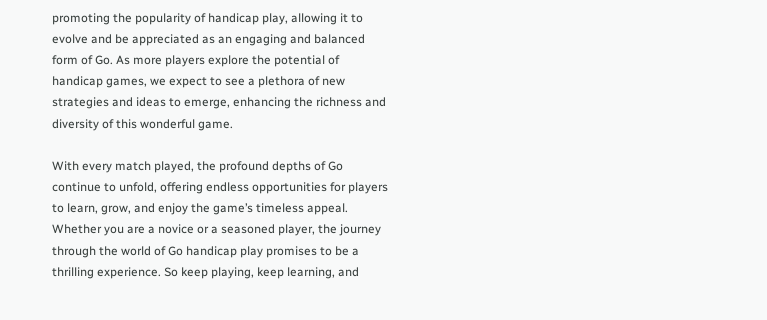promoting the popularity of handicap play, allowing it to evolve and be appreciated as an engaging and balanced form of Go. As more players explore the potential of handicap games, we expect to see a plethora of new strategies and ideas to emerge, enhancing the richness and diversity of this wonderful game.

With every match played, the profound depths of Go continue to unfold, offering endless opportunities for players to learn, grow, and enjoy the game’s timeless appeal. Whether you are a novice or a seasoned player, the journey through the world of Go handicap play promises to be a thrilling experience. So keep playing, keep learning, and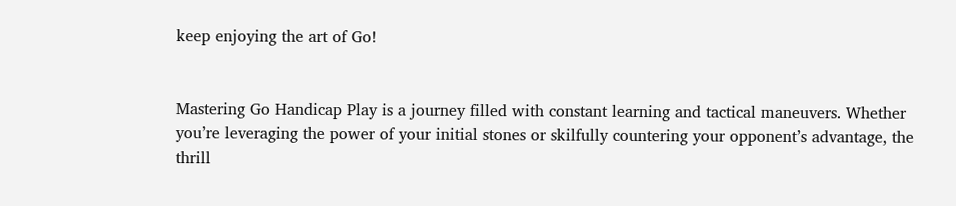keep enjoying the art of Go!


Mastering Go Handicap Play is a journey filled with constant learning and tactical maneuvers. Whether you’re leveraging the power of your initial stones or skilfully countering your opponent’s advantage, the thrill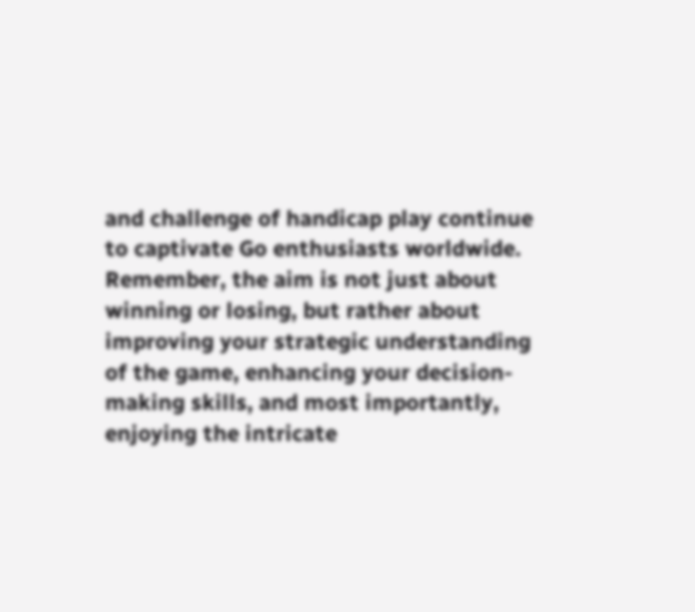and challenge of handicap play continue to captivate Go enthusiasts worldwide. Remember, the aim is not just about winning or losing, but rather about improving your strategic understanding of the game, enhancing your decision-making skills, and most importantly, enjoying the intricate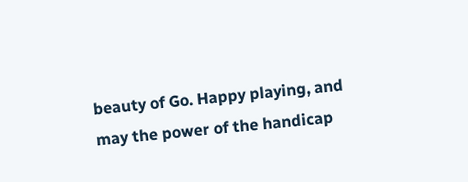beauty of Go. Happy playing, and may the power of the handicap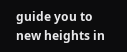guide you to new heights in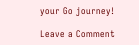your Go journey!

Leave a Comment